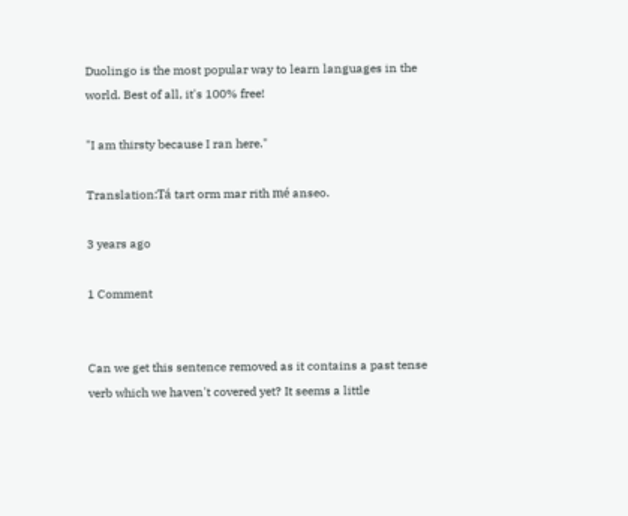Duolingo is the most popular way to learn languages in the world. Best of all, it's 100% free!

"I am thirsty because I ran here."

Translation:Tá tart orm mar rith mé anseo.

3 years ago

1 Comment


Can we get this sentence removed as it contains a past tense verb which we haven't covered yet? It seems a little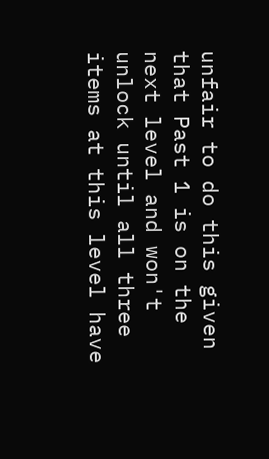unfair to do this given that Past 1 is on the next level and won't unlock until all three items at this level have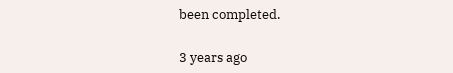been completed.

3 years ago